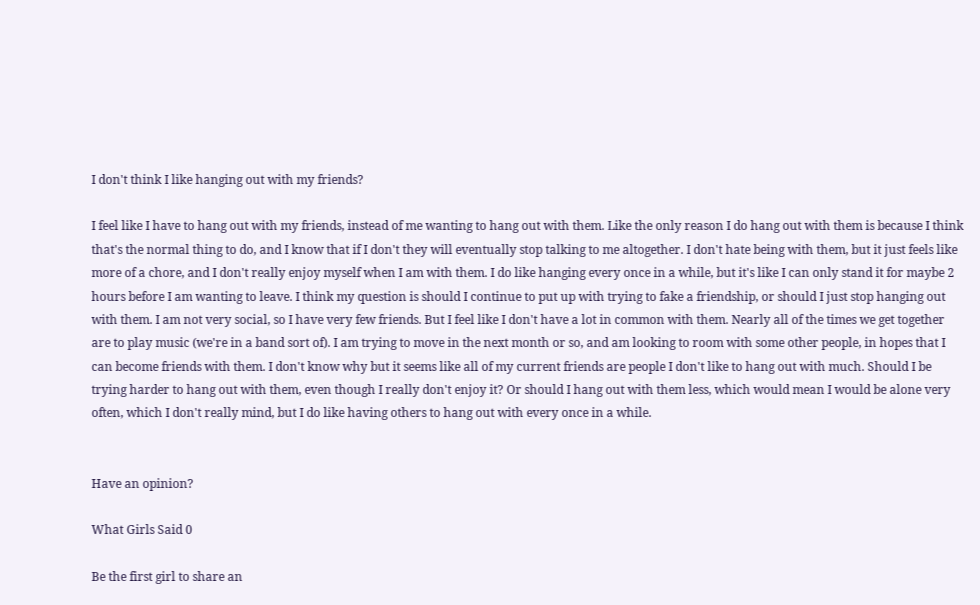I don't think I like hanging out with my friends?

I feel like I have to hang out with my friends, instead of me wanting to hang out with them. Like the only reason I do hang out with them is because I think that's the normal thing to do, and I know that if I don't they will eventually stop talking to me altogether. I don't hate being with them, but it just feels like more of a chore, and I don't really enjoy myself when I am with them. I do like hanging every once in a while, but it's like I can only stand it for maybe 2 hours before I am wanting to leave. I think my question is should I continue to put up with trying to fake a friendship, or should I just stop hanging out with them. I am not very social, so I have very few friends. But I feel like I don't have a lot in common with them. Nearly all of the times we get together are to play music (we're in a band sort of). I am trying to move in the next month or so, and am looking to room with some other people, in hopes that I can become friends with them. I don't know why but it seems like all of my current friends are people I don't like to hang out with much. Should I be trying harder to hang out with them, even though I really don't enjoy it? Or should I hang out with them less, which would mean I would be alone very often, which I don't really mind, but I do like having others to hang out with every once in a while.


Have an opinion?

What Girls Said 0

Be the first girl to share an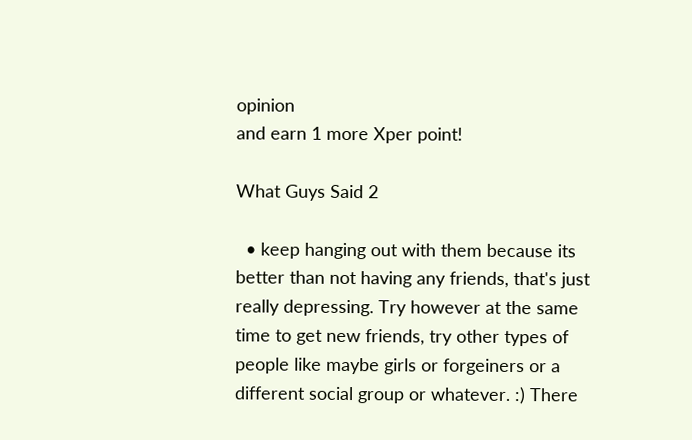opinion
and earn 1 more Xper point!

What Guys Said 2

  • keep hanging out with them because its better than not having any friends, that's just really depressing. Try however at the same time to get new friends, try other types of people like maybe girls or forgeiners or a different social group or whatever. :) There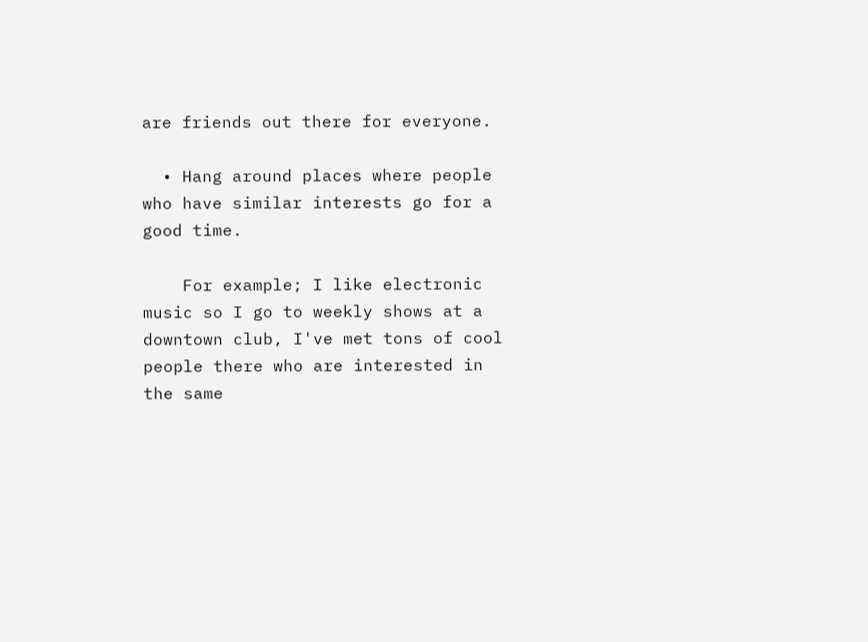are friends out there for everyone.

  • Hang around places where people who have similar interests go for a good time.

    For example; I like electronic music so I go to weekly shows at a downtown club, I've met tons of cool people there who are interested in the same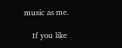music as me.

    If you like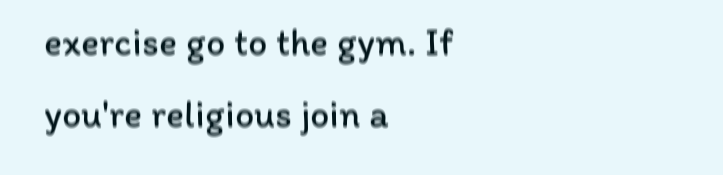exercise go to the gym. If you're religious join a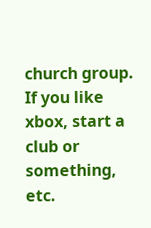church group. If you like xbox, start a club or something, etc.